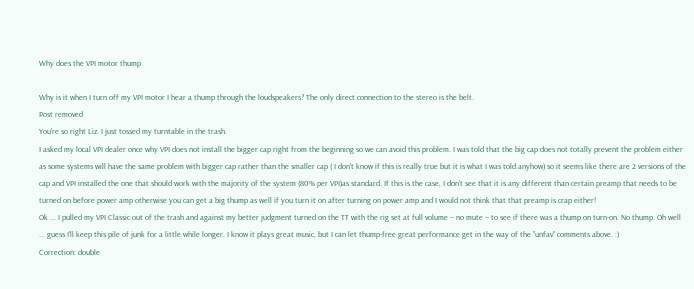Why does the VPI motor thump

Why is it when I turn off my VPI motor I hear a thump through the loudspeakers? The only direct connection to the stereo is the belt.
Post removed
You're so right Liz. I just tossed my turntable in the trash.
I asked my local VPI dealer once why VPI does not install the bigger cap right from the beginning so we can avoid this problem. I was told that the big cap does not totally prevent the problem either as some systems will have the same problem with bigger cap rather than the smaller cap ( I don't know if this is really true but it is what I was told anyhow) so it seems like there are 2 versions of the cap and VPI installed the one that should work with the majority of the system (80% per VPI)as standard. If this is the case, I don't see that it is any different than certain preamp that needs to be turned on before power amp otherwise you can get a big thump as well if you turn it on after turning on power amp and I would not think that that preamp is crap either!
Ok ... I pulled my VPI Classic out of the trash and against my better judgment turned on the TT with the rig set at full volume -- no mute -- to see if there was a thump on turn-on. No thump. Oh well ... guess I'll keep this pile of junk for a little while longer. I know it plays great music, but I can let thump-free great performance get in the way of the "unfav" comments above. :)
Correction: double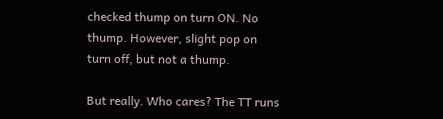checked thump on turn ON. No thump. However, slight pop on turn off, but not a thump.

But really. Who cares? The TT runs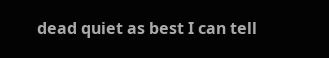dead quiet as best I can tell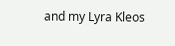and my Lyra Kleos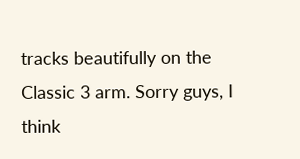tracks beautifully on the Classic 3 arm. Sorry guys, I think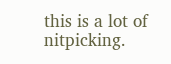this is a lot of nitpicking.